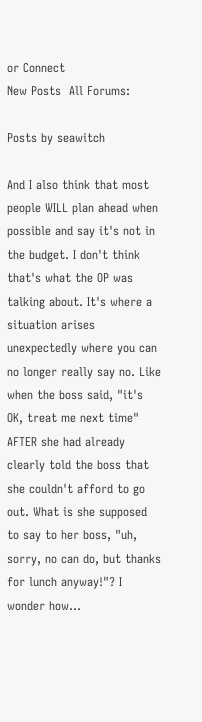or Connect
New Posts  All Forums:

Posts by seawitch

And I also think that most people WILL plan ahead when possible and say it's not in the budget. I don't think that's what the OP was talking about. It's where a situation arises unexpectedly where you can no longer really say no. Like when the boss said, "it's OK, treat me next time" AFTER she had already clearly told the boss that she couldn't afford to go out. What is she supposed to say to her boss, "uh, sorry, no can do, but thanks for lunch anyway!"? I wonder how...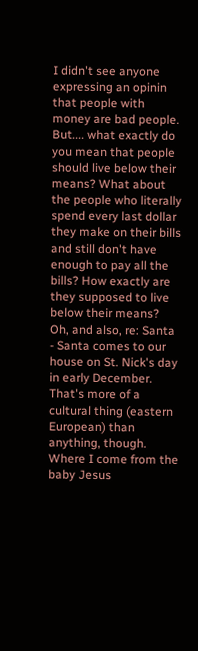I didn't see anyone expressing an opinin that people with money are bad people. But.... what exactly do you mean that people should live below their means? What about the people who literally spend every last dollar they make on their bills and still don't have enough to pay all the bills? How exactly are they supposed to live below their means?
Oh, and also, re: Santa - Santa comes to our house on St. Nick's day in early December. That's more of a cultural thing (eastern European) than anything, though. Where I come from the baby Jesus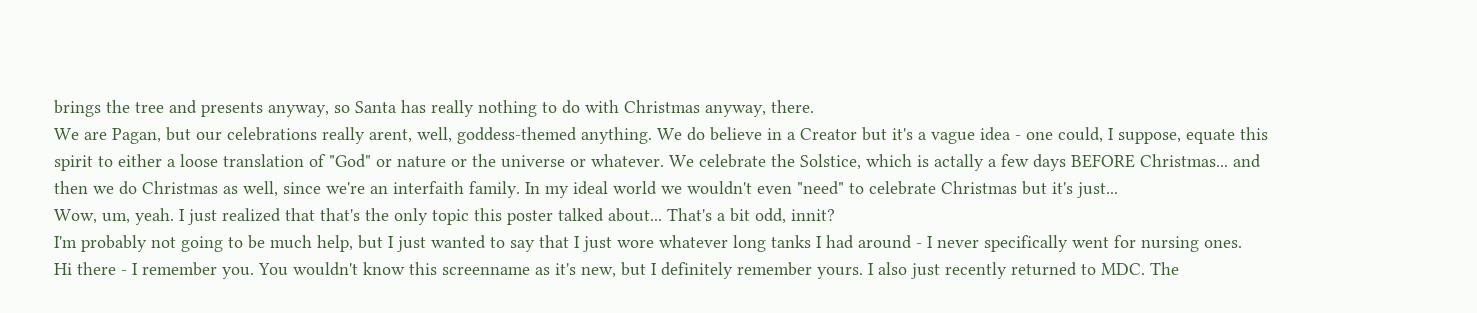brings the tree and presents anyway, so Santa has really nothing to do with Christmas anyway, there.
We are Pagan, but our celebrations really arent, well, goddess-themed anything. We do believe in a Creator but it's a vague idea - one could, I suppose, equate this spirit to either a loose translation of "God" or nature or the universe or whatever. We celebrate the Solstice, which is actally a few days BEFORE Christmas... and then we do Christmas as well, since we're an interfaith family. In my ideal world we wouldn't even "need" to celebrate Christmas but it's just...
Wow, um, yeah. I just realized that that's the only topic this poster talked about... That's a bit odd, innit?
I'm probably not going to be much help, but I just wanted to say that I just wore whatever long tanks I had around - I never specifically went for nursing ones.
Hi there - I remember you. You wouldn't know this screenname as it's new, but I definitely remember yours. I also just recently returned to MDC. The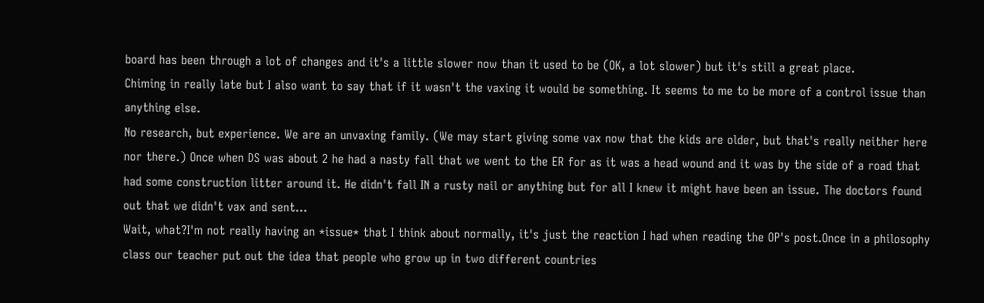board has been through a lot of changes and it's a little slower now than it used to be (OK, a lot slower) but it's still a great place.
Chiming in really late but I also want to say that if it wasn't the vaxing it would be something. It seems to me to be more of a control issue than anything else.
No research, but experience. We are an unvaxing family. (We may start giving some vax now that the kids are older, but that's really neither here nor there.) Once when DS was about 2 he had a nasty fall that we went to the ER for as it was a head wound and it was by the side of a road that had some construction litter around it. He didn't fall IN a rusty nail or anything but for all I knew it might have been an issue. The doctors found out that we didn't vax and sent...
Wait, what?I'm not really having an *issue* that I think about normally, it's just the reaction I had when reading the OP's post.Once in a philosophy class our teacher put out the idea that people who grow up in two different countries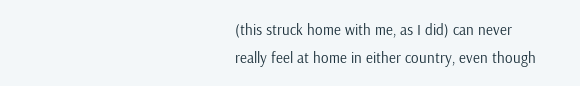(this struck home with me, as I did) can never really feel at home in either country, even though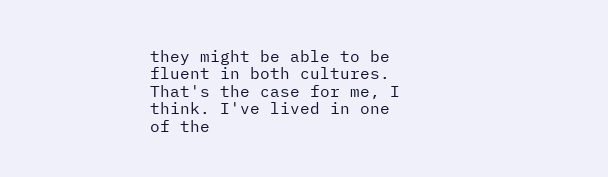they might be able to be fluent in both cultures. That's the case for me, I think. I've lived in one of the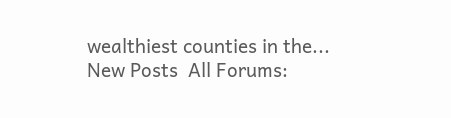wealthiest counties in the...
New Posts  All Forums: